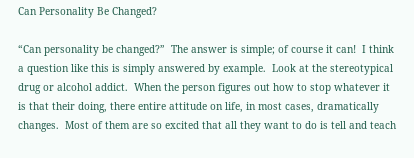Can Personality Be Changed?

“Can personality be changed?”  The answer is simple; of course it can!  I think a question like this is simply answered by example.  Look at the stereotypical drug or alcohol addict.  When the person figures out how to stop whatever it is that their doing, there entire attitude on life, in most cases, dramatically changes.  Most of them are so excited that all they want to do is tell and teach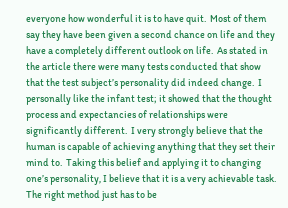everyone how wonderful it is to have quit.  Most of them say they have been given a second chance on life and they have a completely different outlook on life.  As stated in the article there were many tests conducted that show that the test subject’s personality did indeed change.  I personally like the infant test; it showed that the thought process and expectancies of relationships were significantly different.  I very strongly believe that the human is capable of achieving anything that they set their mind to.  Taking this belief and applying it to changing one’s personality, I believe that it is a very achievable task.  The right method just has to be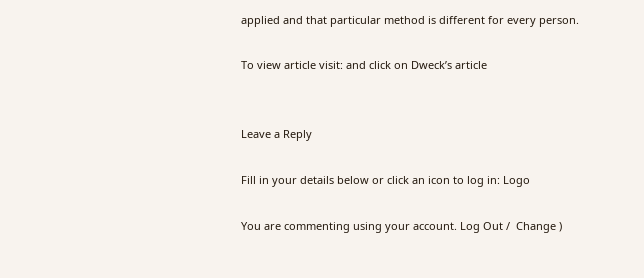applied and that particular method is different for every person.

To view article visit: and click on Dweck’s article


Leave a Reply

Fill in your details below or click an icon to log in: Logo

You are commenting using your account. Log Out /  Change )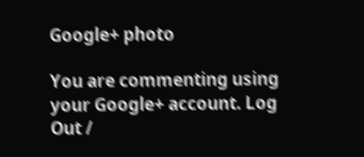Google+ photo

You are commenting using your Google+ account. Log Out /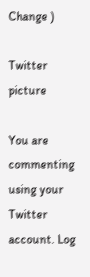Change )

Twitter picture

You are commenting using your Twitter account. Log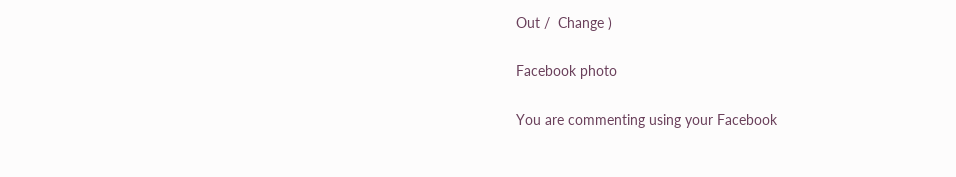Out /  Change )

Facebook photo

You are commenting using your Facebook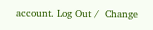account. Log Out /  Change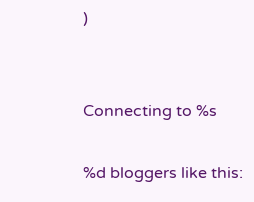)


Connecting to %s

%d bloggers like this: